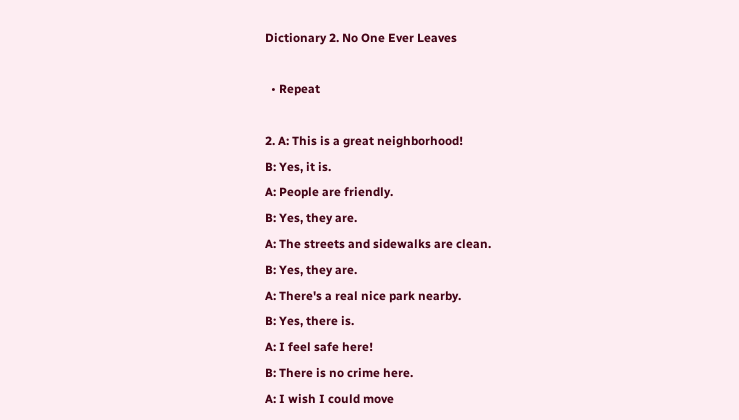Dictionary 2. No One Ever Leaves

  • Repeat

2. A: This is a great neighborhood!
B: Yes, it is.
A: People are friendly.
B: Yes, they are.
A: The streets and sidewalks are clean.
B: Yes, they are.
A: There's a real nice park nearby.
B: Yes, there is.
A: I feel safe here!
B: There is no crime here.
A: I wish I could move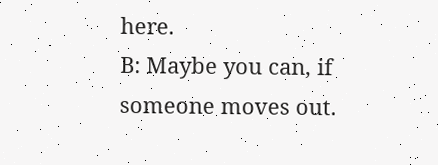here.
B: Maybe you can, if someone moves out.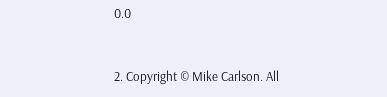0.0


2. Copyright © Mike Carlson. All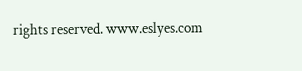rights reserved. www.eslyes.com